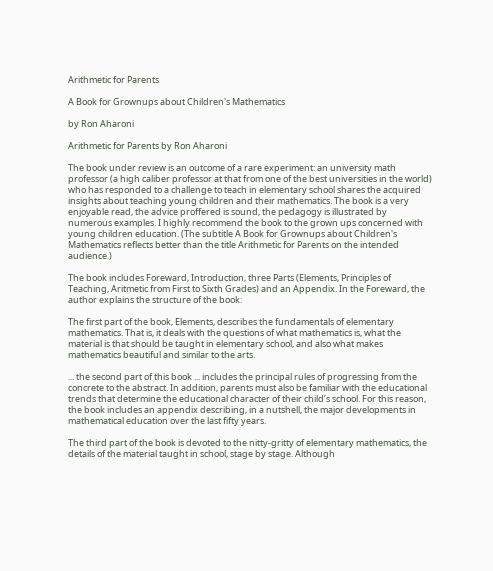Arithmetic for Parents

A Book for Grownups about Children's Mathematics

by Ron Aharoni

Arithmetic for Parents by Ron Aharoni

The book under review is an outcome of a rare experiment: an university math professor (a high caliber professor at that from one of the best universities in the world) who has responded to a challenge to teach in elementary school shares the acquired insights about teaching young children and their mathematics. The book is a very enjoyable read, the advice proffered is sound, the pedagogy is illustrated by numerous examples. I highly recommend the book to the grown ups concerned with young children education. (The subtitle A Book for Grownups about Children's Mathematics reflects better than the title Arithmetic for Parents on the intended audience.)

The book includes Foreward, Introduction, three Parts (Elements, Principles of Teaching, Aritmetic from First to Sixth Grades) and an Appendix. In the Foreward, the author explains the structure of the book:

The first part of the book, Elements, describes the fundamentals of elementary mathematics. That is, it deals with the questions of what mathematics is, what the material is that should be taught in elementary school, and also what makes mathematics beautiful and similar to the arts.

... the second part of this book ... includes the principal rules of progressing from the concrete to the abstract. In addition, parents must also be familiar with the educational trends that determine the educational character of their child’s school. For this reason, the book includes an appendix describing, in a nutshell, the major developments in mathematical education over the last fifty years.

The third part of the book is devoted to the nitty-gritty of elementary mathematics, the details of the material taught in school, stage by stage. Although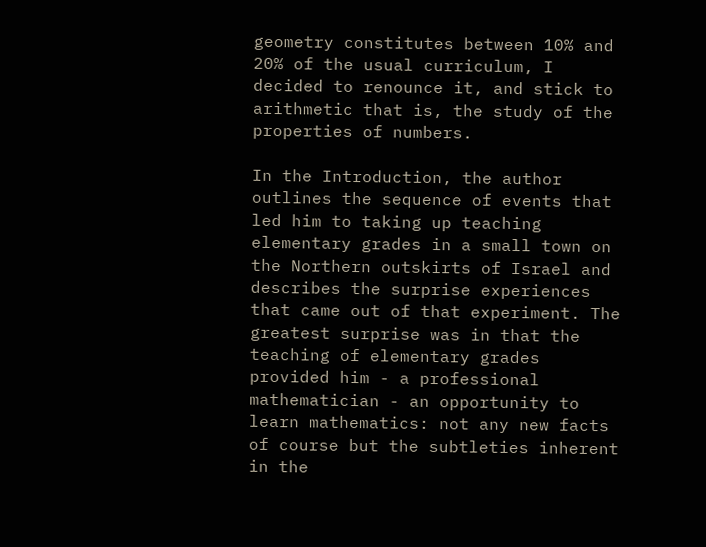geometry constitutes between 10% and 20% of the usual curriculum, I decided to renounce it, and stick to arithmetic that is, the study of the properties of numbers.

In the Introduction, the author outlines the sequence of events that led him to taking up teaching elementary grades in a small town on the Northern outskirts of Israel and describes the surprise experiences that came out of that experiment. The greatest surprise was in that the teaching of elementary grades provided him - a professional mathematician - an opportunity to learn mathematics: not any new facts of course but the subtleties inherent in the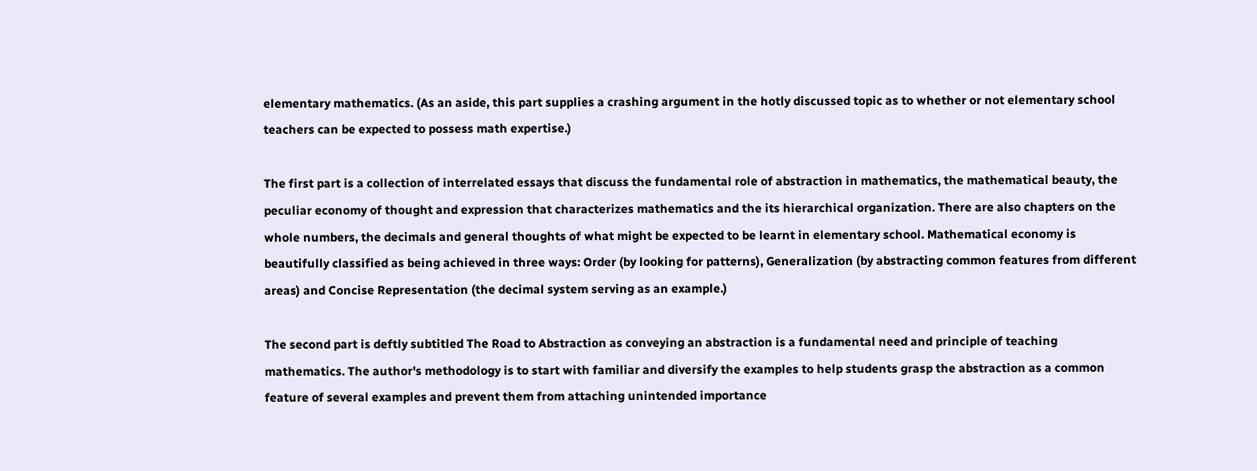elementary mathematics. (As an aside, this part supplies a crashing argument in the hotly discussed topic as to whether or not elementary school teachers can be expected to possess math expertise.)

The first part is a collection of interrelated essays that discuss the fundamental role of abstraction in mathematics, the mathematical beauty, the peculiar economy of thought and expression that characterizes mathematics and the its hierarchical organization. There are also chapters on the whole numbers, the decimals and general thoughts of what might be expected to be learnt in elementary school. Mathematical economy is beautifully classified as being achieved in three ways: Order (by looking for patterns), Generalization (by abstracting common features from different areas) and Concise Representation (the decimal system serving as an example.)

The second part is deftly subtitled The Road to Abstraction as conveying an abstraction is a fundamental need and principle of teaching mathematics. The author's methodology is to start with familiar and diversify the examples to help students grasp the abstraction as a common feature of several examples and prevent them from attaching unintended importance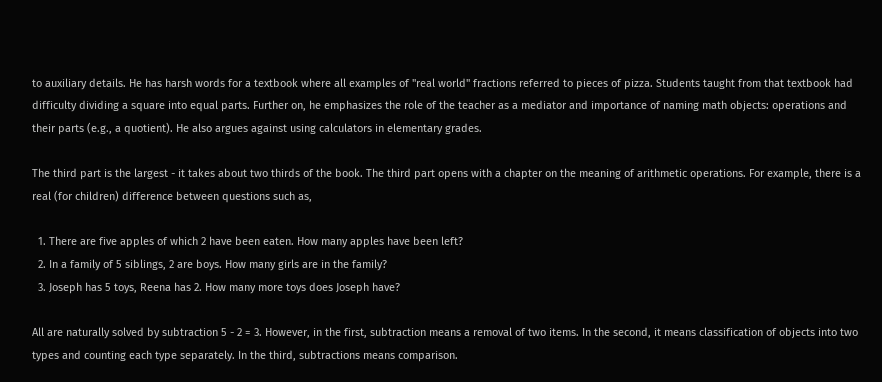to auxiliary details. He has harsh words for a textbook where all examples of "real world" fractions referred to pieces of pizza. Students taught from that textbook had difficulty dividing a square into equal parts. Further on, he emphasizes the role of the teacher as a mediator and importance of naming math objects: operations and their parts (e.g., a quotient). He also argues against using calculators in elementary grades.

The third part is the largest - it takes about two thirds of the book. The third part opens with a chapter on the meaning of arithmetic operations. For example, there is a real (for children) difference between questions such as,

  1. There are five apples of which 2 have been eaten. How many apples have been left?
  2. In a family of 5 siblings, 2 are boys. How many girls are in the family?
  3. Joseph has 5 toys, Reena has 2. How many more toys does Joseph have?

All are naturally solved by subtraction 5 - 2 = 3. However, in the first, subtraction means a removal of two items. In the second, it means classification of objects into two types and counting each type separately. In the third, subtractions means comparison.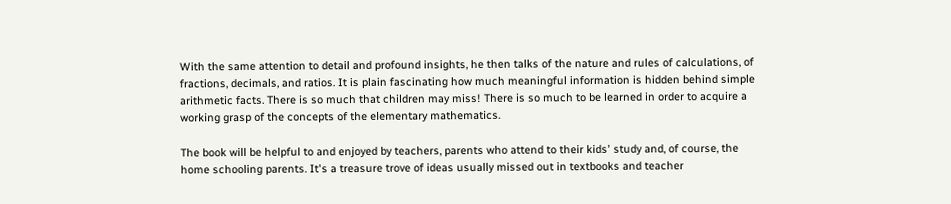With the same attention to detail and profound insights, he then talks of the nature and rules of calculations, of fractions, decimals, and ratios. It is plain fascinating how much meaningful information is hidden behind simple arithmetic facts. There is so much that children may miss! There is so much to be learned in order to acquire a working grasp of the concepts of the elementary mathematics.

The book will be helpful to and enjoyed by teachers, parents who attend to their kids' study and, of course, the home schooling parents. It's a treasure trove of ideas usually missed out in textbooks and teacher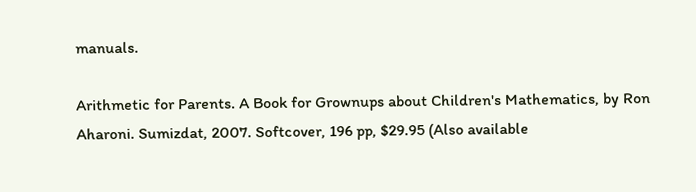manuals.

Arithmetic for Parents. A Book for Grownups about Children's Mathematics, by Ron Aharoni. Sumizdat, 2007. Softcover, 196 pp, $29.95 (Also available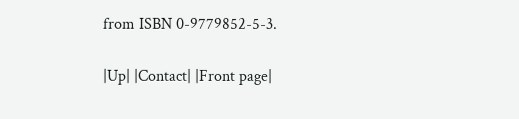from ISBN 0-9779852-5-3.

|Up| |Contact| |Front page|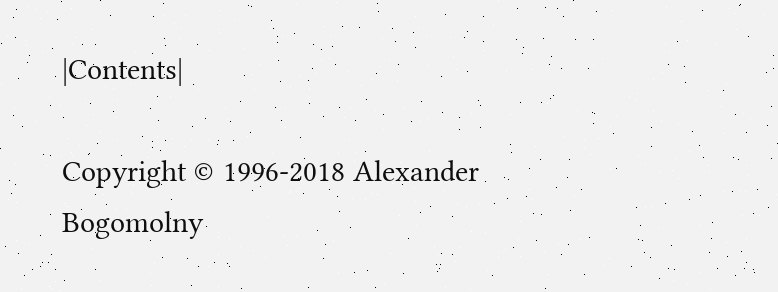|Contents|

Copyright © 1996-2018 Alexander Bogomolny